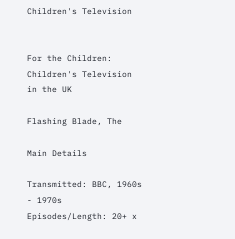Children's Television


For the Children: Children's Television in the UK

Flashing Blade, The

Main Details

Transmitted: BBC, 1960s - 1970s
Episodes/Length: 20+ x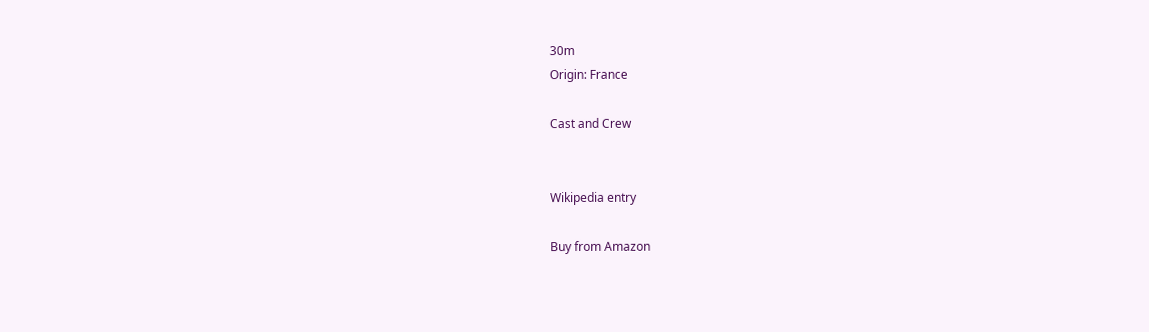30m
Origin: France

Cast and Crew


Wikipedia entry

Buy from Amazon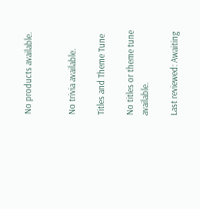No products available.


No trivia available.

Titles and Theme Tune

No titles or theme tune available.

Last reviewed: Awaiting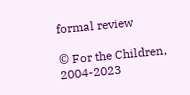formal review

© For the Children, 2004-2023